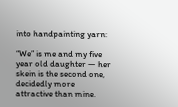into handpainting yarn:

“We” is me and my five year old daughter — her skein is the second one, decidedly more attractive than mine.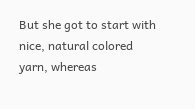But she got to start with nice, natural colored yarn, whereas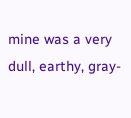mine was a very dull, earthy, gray-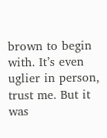brown to begin with. It’s even uglier in person, trust me. But it was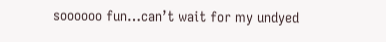soooooo fun…can’t wait for my undyed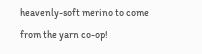heavenly-soft merino to come from the yarn co-op!